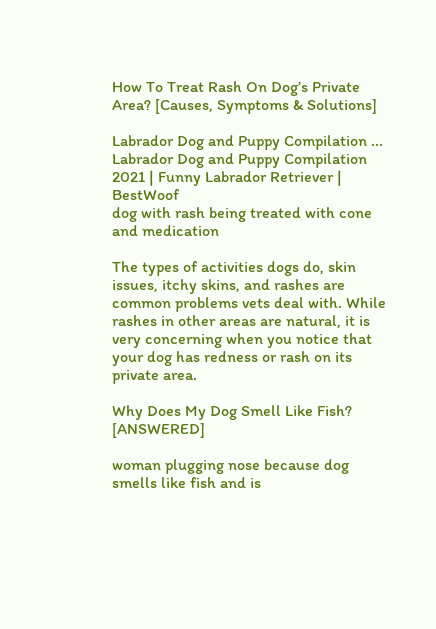How To Treat Rash On Dog’s Private Area? [Causes, Symptoms & Solutions]

Labrador Dog and Puppy Compilation ...
Labrador Dog and Puppy Compilation 2021 | Funny Labrador Retriever | BestWoof
dog with rash being treated with cone and medication

The types of activities dogs do, skin issues, itchy skins, and rashes are common problems vets deal with. While rashes in other areas are natural, it is very concerning when you notice that your dog has redness or rash on its private area.

Why Does My Dog Smell Like Fish? [ANSWERED]

woman plugging nose because dog smells like fish and is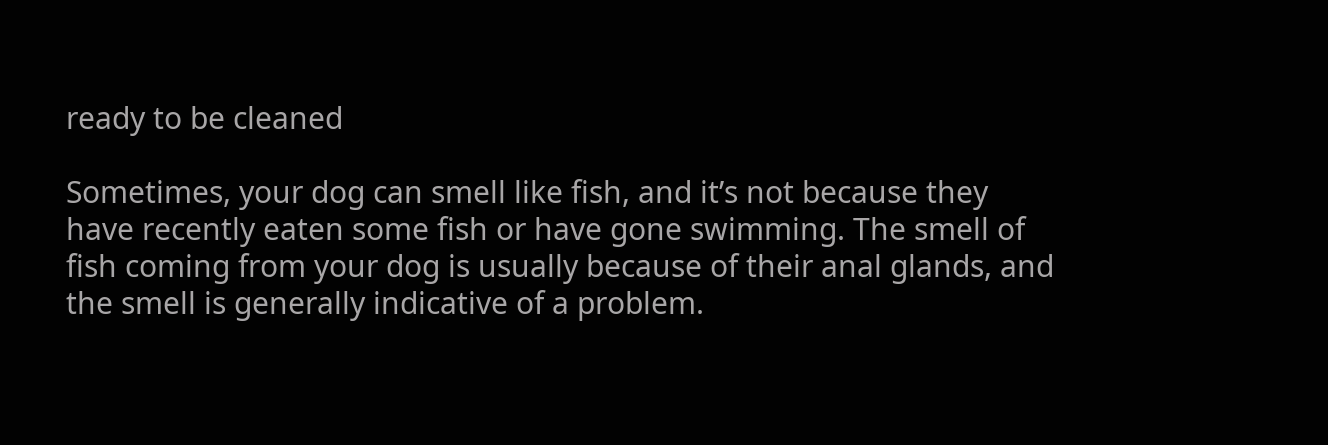ready to be cleaned

Sometimes, your dog can smell like fish, and it’s not because they have recently eaten some fish or have gone swimming. The smell of fish coming from your dog is usually because of their anal glands, and the smell is generally indicative of a problem.